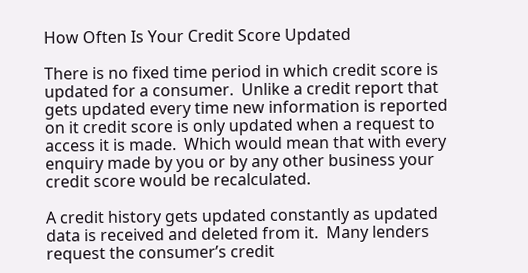How Often Is Your Credit Score Updated

There is no fixed time period in which credit score is updated for a consumer.  Unlike a credit report that gets updated every time new information is reported on it credit score is only updated when a request to access it is made.  Which would mean that with every enquiry made by you or by any other business your credit score would be recalculated.

A credit history gets updated constantly as updated data is received and deleted from it.  Many lenders request the consumer’s credit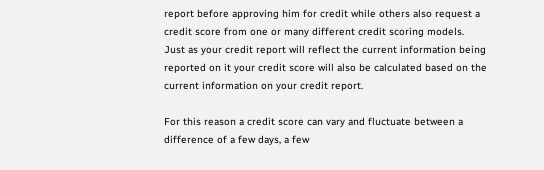report before approving him for credit while others also request a credit score from one or many different credit scoring models.  Just as your credit report will reflect the current information being reported on it your credit score will also be calculated based on the current information on your credit report.

For this reason a credit score can vary and fluctuate between a difference of a few days, a few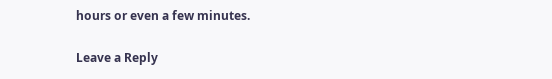hours or even a few minutes.

Leave a Reply